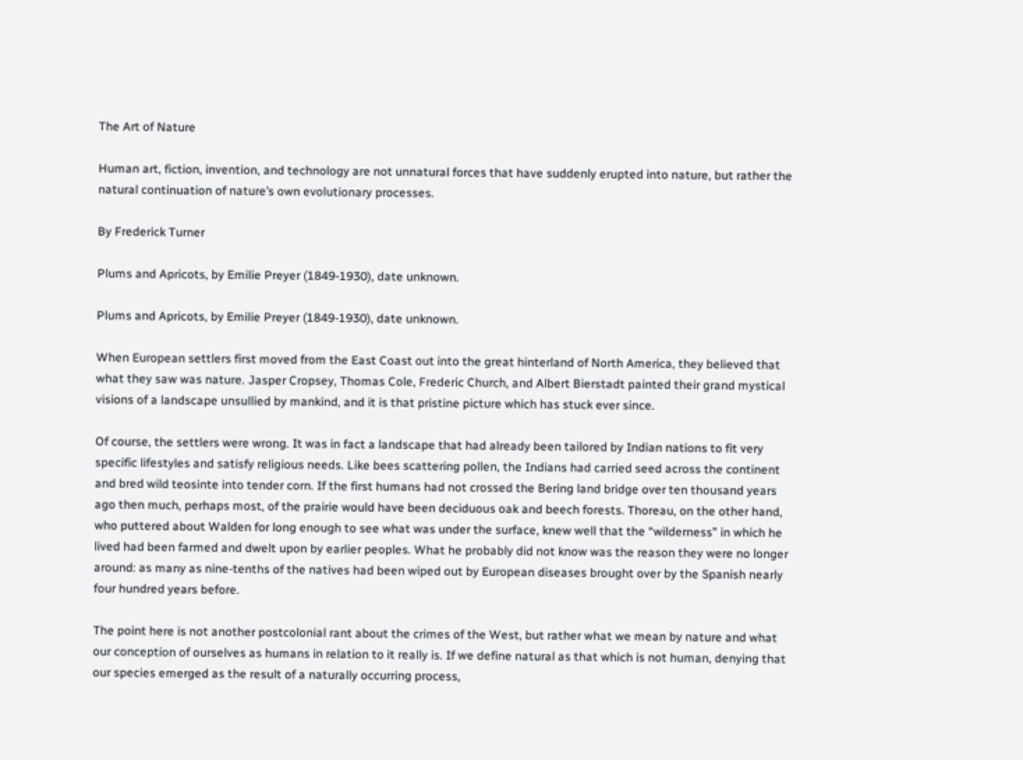The Art of Nature

Human art, fiction, invention, and technology are not unnatural forces that have suddenly erupted into nature, but rather the natural continuation of nature’s own evolutionary processes.

By Frederick Turner

Plums and Apricots, by Emilie Preyer (1849-1930), date unknown.

Plums and Apricots, by Emilie Preyer (1849-1930), date unknown.

When European settlers first moved from the East Coast out into the great hinterland of North America, they believed that what they saw was nature. Jasper Cropsey, Thomas Cole, Frederic Church, and Albert Bierstadt painted their grand mystical visions of a landscape unsullied by mankind, and it is that pristine picture which has stuck ever since.

Of course, the settlers were wrong. It was in fact a landscape that had already been tailored by Indian nations to fit very specific lifestyles and satisfy religious needs. Like bees scattering pollen, the Indians had carried seed across the continent and bred wild teosinte into tender corn. If the first humans had not crossed the Bering land bridge over ten thousand years ago then much, perhaps most, of the prairie would have been deciduous oak and beech forests. Thoreau, on the other hand, who puttered about Walden for long enough to see what was under the surface, knew well that the “wilderness” in which he lived had been farmed and dwelt upon by earlier peoples. What he probably did not know was the reason they were no longer around: as many as nine-tenths of the natives had been wiped out by European diseases brought over by the Spanish nearly four hundred years before.

The point here is not another postcolonial rant about the crimes of the West, but rather what we mean by nature and what our conception of ourselves as humans in relation to it really is. If we define natural as that which is not human, denying that our species emerged as the result of a naturally occurring process,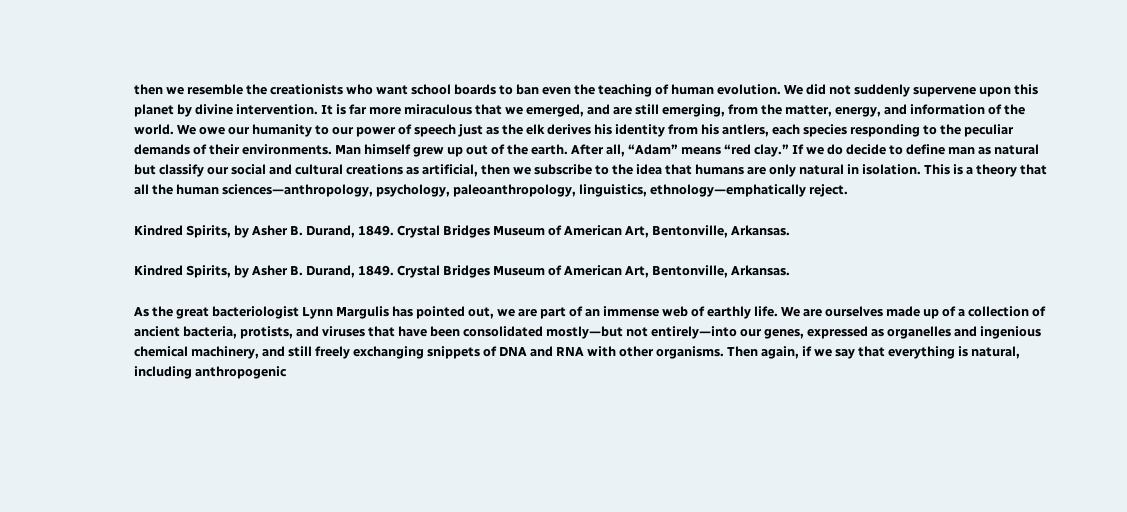then we resemble the creationists who want school boards to ban even the teaching of human evolution. We did not suddenly supervene upon this planet by divine intervention. It is far more miraculous that we emerged, and are still emerging, from the matter, energy, and information of the world. We owe our humanity to our power of speech just as the elk derives his identity from his antlers, each species responding to the peculiar demands of their environments. Man himself grew up out of the earth. After all, “Adam” means “red clay.” If we do decide to define man as natural but classify our social and cultural creations as artificial, then we subscribe to the idea that humans are only natural in isolation. This is a theory that all the human sciences—anthropology, psychology, paleoanthropology, linguistics, ethnology—emphatically reject.

Kindred Spirits, by Asher B. Durand, 1849. Crystal Bridges Museum of American Art, Bentonville, Arkansas.

Kindred Spirits, by Asher B. Durand, 1849. Crystal Bridges Museum of American Art, Bentonville, Arkansas.

As the great bacteriologist Lynn Margulis has pointed out, we are part of an immense web of earthly life. We are ourselves made up of a collection of ancient bacteria, protists, and viruses that have been consolidated mostly—but not entirely—into our genes, expressed as organelles and ingenious chemical machinery, and still freely exchanging snippets of DNA and RNA with other organisms. Then again, if we say that everything is natural, including anthropogenic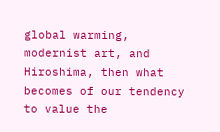global warming, modernist art, and Hiroshima, then what becomes of our tendency to value the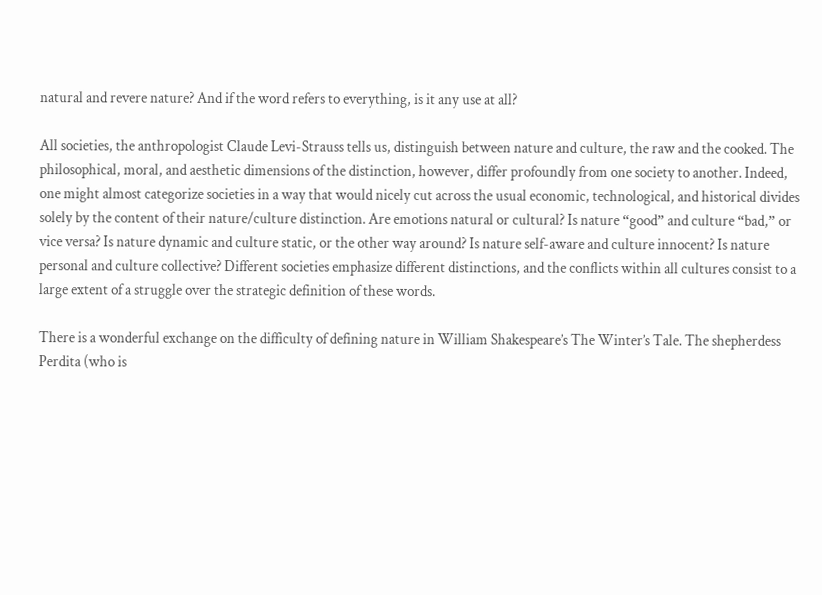natural and revere nature? And if the word refers to everything, is it any use at all?

All societies, the anthropologist Claude Levi-Strauss tells us, distinguish between nature and culture, the raw and the cooked. The philosophical, moral, and aesthetic dimensions of the distinction, however, differ profoundly from one society to another. Indeed, one might almost categorize societies in a way that would nicely cut across the usual economic, technological, and historical divides solely by the content of their nature/culture distinction. Are emotions natural or cultural? Is nature “good” and culture “bad,” or vice versa? Is nature dynamic and culture static, or the other way around? Is nature self-aware and culture innocent? Is nature personal and culture collective? Different societies emphasize different distinctions, and the conflicts within all cultures consist to a large extent of a struggle over the strategic definition of these words.

There is a wonderful exchange on the difficulty of defining nature in William Shakespeare’s The Winter’s Tale. The shepherdess Perdita (who is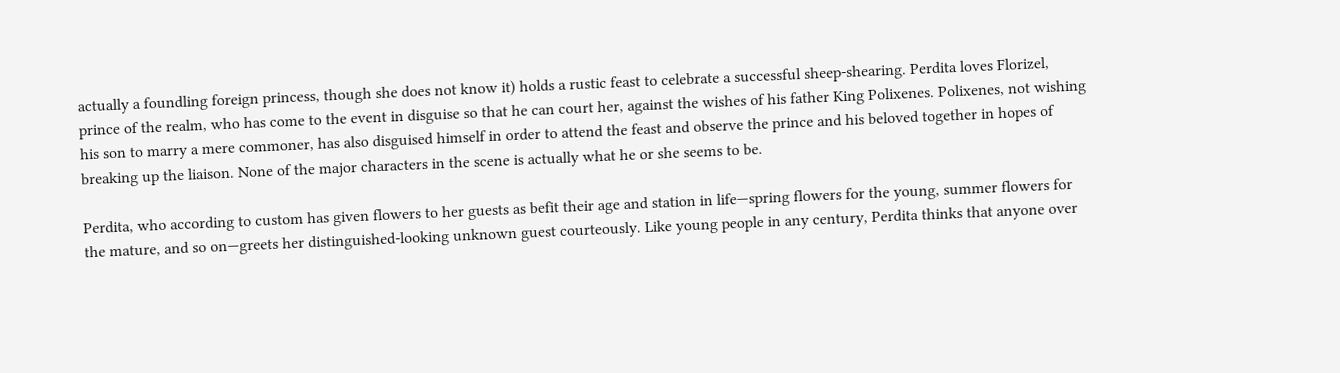actually a foundling foreign princess, though she does not know it) holds a rustic feast to celebrate a successful sheep-shearing. Perdita loves Florizel, prince of the realm, who has come to the event in disguise so that he can court her, against the wishes of his father King Polixenes. Polixenes, not wishing his son to marry a mere commoner, has also disguised himself in order to attend the feast and observe the prince and his beloved together in hopes of breaking up the liaison. None of the major characters in the scene is actually what he or she seems to be.

Perdita, who according to custom has given flowers to her guests as befit their age and station in life—spring flowers for the young, summer flowers for the mature, and so on—greets her distinguished-looking unknown guest courteously. Like young people in any century, Perdita thinks that anyone over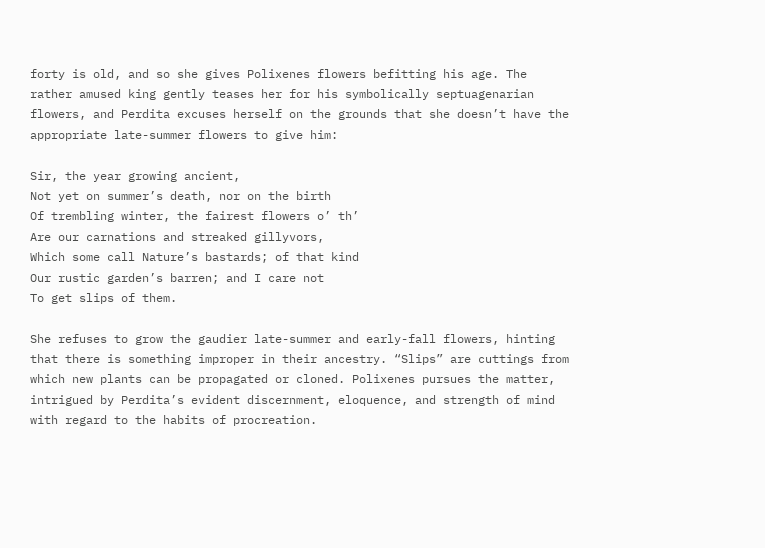forty is old, and so she gives Polixenes flowers befitting his age. The rather amused king gently teases her for his symbolically septuagenarian flowers, and Perdita excuses herself on the grounds that she doesn’t have the appropriate late-summer flowers to give him:

Sir, the year growing ancient,
Not yet on summer’s death, nor on the birth
Of trembling winter, the fairest flowers o’ th’
Are our carnations and streaked gillyvors,
Which some call Nature’s bastards; of that kind
Our rustic garden’s barren; and I care not
To get slips of them.

She refuses to grow the gaudier late-summer and early-fall flowers, hinting that there is something improper in their ancestry. “Slips” are cuttings from which new plants can be propagated or cloned. Polixenes pursues the matter, intrigued by Perdita’s evident discernment, eloquence, and strength of mind with regard to the habits of procreation.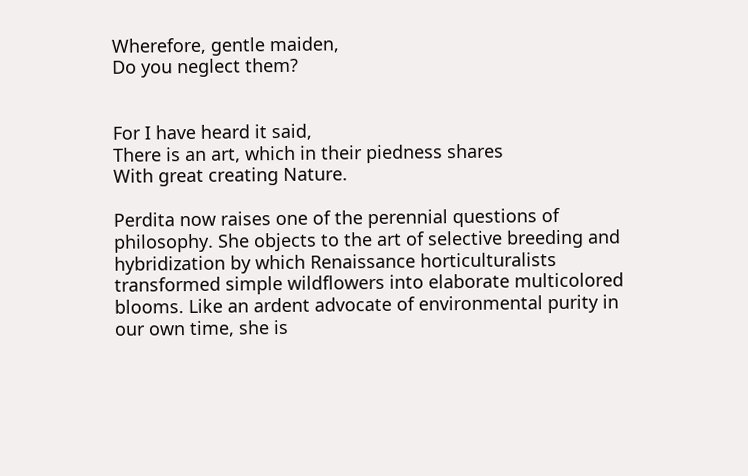Wherefore, gentle maiden,
Do you neglect them?


For I have heard it said,
There is an art, which in their piedness shares
With great creating Nature.

Perdita now raises one of the perennial questions of philosophy. She objects to the art of selective breeding and hybridization by which Renaissance horticulturalists transformed simple wildflowers into elaborate multicolored blooms. Like an ardent advocate of environmental purity in our own time, she is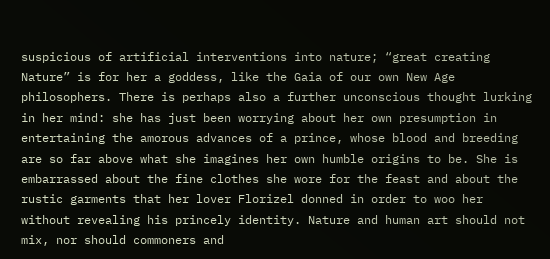suspicious of artificial interventions into nature; “great creating Nature” is for her a goddess, like the Gaia of our own New Age philosophers. There is perhaps also a further unconscious thought lurking in her mind: she has just been worrying about her own presumption in entertaining the amorous advances of a prince, whose blood and breeding are so far above what she imagines her own humble origins to be. She is embarrassed about the fine clothes she wore for the feast and about the rustic garments that her lover Florizel donned in order to woo her without revealing his princely identity. Nature and human art should not mix, nor should commoners and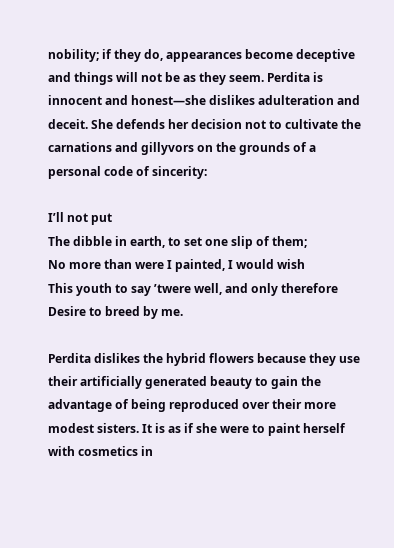nobility; if they do, appearances become deceptive and things will not be as they seem. Perdita is innocent and honest—she dislikes adulteration and deceit. She defends her decision not to cultivate the carnations and gillyvors on the grounds of a personal code of sincerity:

I’ll not put
The dibble in earth, to set one slip of them;
No more than were I painted, I would wish
This youth to say ’twere well, and only therefore
Desire to breed by me.

Perdita dislikes the hybrid flowers because they use their artificially generated beauty to gain the advantage of being reproduced over their more modest sisters. It is as if she were to paint herself with cosmetics in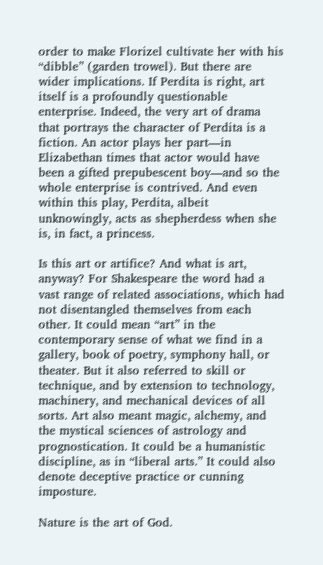order to make Florizel cultivate her with his “dibble” (garden trowel). But there are wider implications. If Perdita is right, art itself is a profoundly questionable enterprise. Indeed, the very art of drama that portrays the character of Perdita is a fiction. An actor plays her part—in Elizabethan times that actor would have been a gifted prepubescent boy—and so the whole enterprise is contrived. And even within this play, Perdita, albeit unknowingly, acts as shepherdess when she is, in fact, a princess.

Is this art or artifice? And what is art, anyway? For Shakespeare the word had a vast range of related associations, which had not disentangled themselves from each other. It could mean “art” in the contemporary sense of what we find in a gallery, book of poetry, symphony hall, or theater. But it also referred to skill or technique, and by extension to technology, machinery, and mechanical devices of all sorts. Art also meant magic, alchemy, and the mystical sciences of astrology and prognostication. It could be a humanistic discipline, as in “liberal arts.” It could also denote deceptive practice or cunning imposture.

Nature is the art of God.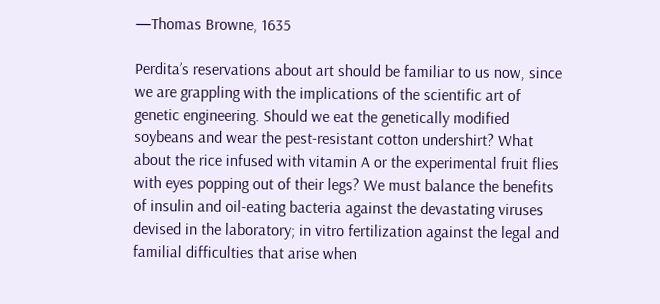—Thomas Browne, 1635

Perdita’s reservations about art should be familiar to us now, since we are grappling with the implications of the scientific art of genetic engineering. Should we eat the genetically modified soybeans and wear the pest-resistant cotton undershirt? What about the rice infused with vitamin A or the experimental fruit flies with eyes popping out of their legs? We must balance the benefits of insulin and oil-eating bacteria against the devastating viruses devised in the laboratory; in vitro fertilization against the legal and familial difficulties that arise when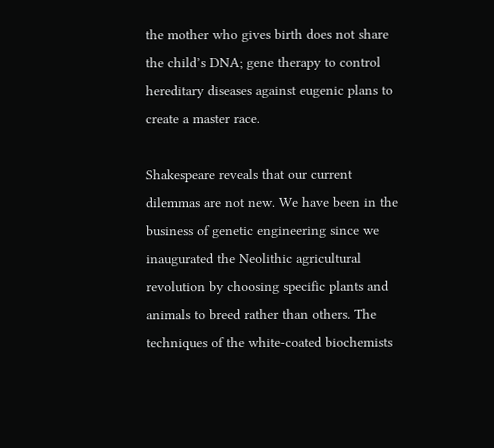the mother who gives birth does not share the child’s DNA; gene therapy to control hereditary diseases against eugenic plans to create a master race.

Shakespeare reveals that our current dilemmas are not new. We have been in the business of genetic engineering since we inaugurated the Neolithic agricultural revolution by choosing specific plants and animals to breed rather than others. The techniques of the white-coated biochemists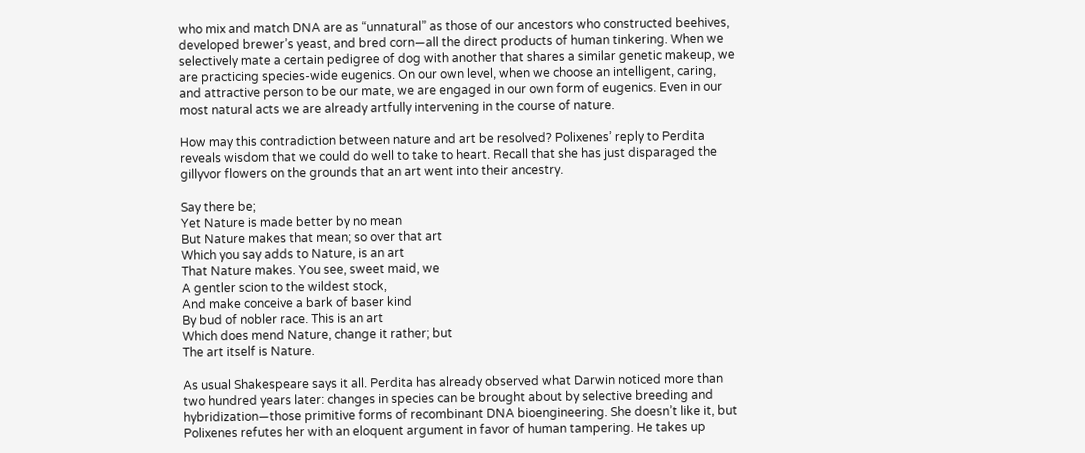who mix and match DNA are as “unnatural” as those of our ancestors who constructed beehives, developed brewer’s yeast, and bred corn—all the direct products of human tinkering. When we selectively mate a certain pedigree of dog with another that shares a similar genetic makeup, we are practicing species-wide eugenics. On our own level, when we choose an intelligent, caring, and attractive person to be our mate, we are engaged in our own form of eugenics. Even in our most natural acts we are already artfully intervening in the course of nature.

How may this contradiction between nature and art be resolved? Polixenes’ reply to Perdita reveals wisdom that we could do well to take to heart. Recall that she has just disparaged the gillyvor flowers on the grounds that an art went into their ancestry.

Say there be;
Yet Nature is made better by no mean
But Nature makes that mean; so over that art
Which you say adds to Nature, is an art
That Nature makes. You see, sweet maid, we
A gentler scion to the wildest stock,
And make conceive a bark of baser kind
By bud of nobler race. This is an art
Which does mend Nature, change it rather; but
The art itself is Nature.

As usual Shakespeare says it all. Perdita has already observed what Darwin noticed more than two hundred years later: changes in species can be brought about by selective breeding and hybridization—those primitive forms of recombinant DNA bioengineering. She doesn’t like it, but Polixenes refutes her with an eloquent argument in favor of human tampering. He takes up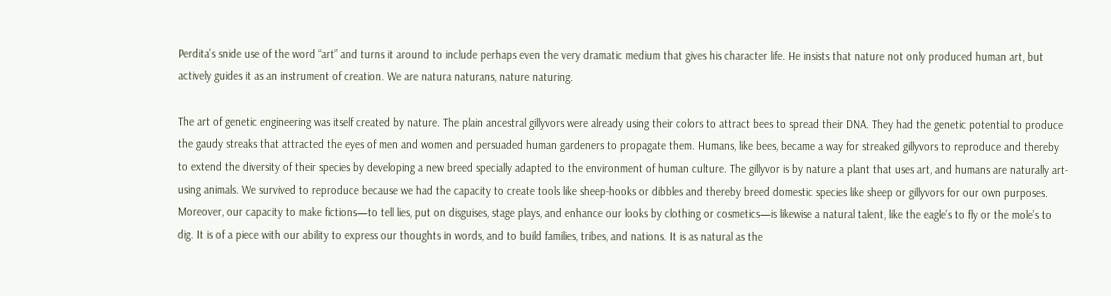Perdita’s snide use of the word “art” and turns it around to include perhaps even the very dramatic medium that gives his character life. He insists that nature not only produced human art, but actively guides it as an instrument of creation. We are natura naturans, nature naturing.

The art of genetic engineering was itself created by nature. The plain ancestral gillyvors were already using their colors to attract bees to spread their DNA. They had the genetic potential to produce the gaudy streaks that attracted the eyes of men and women and persuaded human gardeners to propagate them. Humans, like bees, became a way for streaked gillyvors to reproduce and thereby to extend the diversity of their species by developing a new breed specially adapted to the environment of human culture. The gillyvor is by nature a plant that uses art, and humans are naturally art-using animals. We survived to reproduce because we had the capacity to create tools like sheep-hooks or dibbles and thereby breed domestic species like sheep or gillyvors for our own purposes. Moreover, our capacity to make fictions—to tell lies, put on disguises, stage plays, and enhance our looks by clothing or cosmetics—is likewise a natural talent, like the eagle’s to fly or the mole’s to dig. It is of a piece with our ability to express our thoughts in words, and to build families, tribes, and nations. It is as natural as the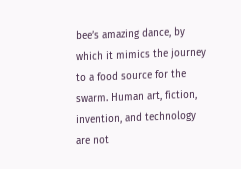bee’s amazing dance, by which it mimics the journey to a food source for the swarm. Human art, fiction, invention, and technology are not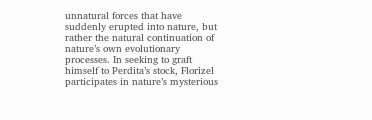unnatural forces that have suddenly erupted into nature, but rather the natural continuation of nature’s own evolutionary processes. In seeking to graft himself to Perdita’s stock, Florizel participates in nature’s mysterious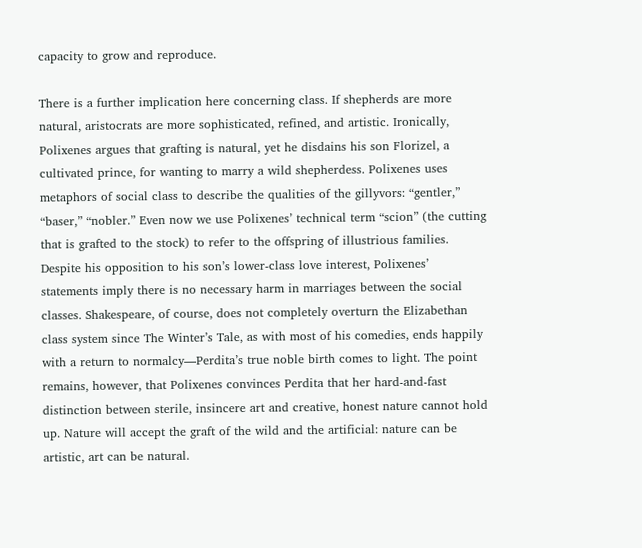capacity to grow and reproduce.

There is a further implication here concerning class. If shepherds are more natural, aristocrats are more sophisticated, refined, and artistic. Ironically, Polixenes argues that grafting is natural, yet he disdains his son Florizel, a cultivated prince, for wanting to marry a wild shepherdess. Polixenes uses metaphors of social class to describe the qualities of the gillyvors: “gentler,” “baser,” “nobler.” Even now we use Polixenes’ technical term “scion” (the cutting that is grafted to the stock) to refer to the offspring of illustrious families. Despite his opposition to his son’s lower-class love interest, Polixenes’ statements imply there is no necessary harm in marriages between the social classes. Shakespeare, of course, does not completely overturn the Elizabethan class system since The Winter’s Tale, as with most of his comedies, ends happily with a return to normalcy—Perdita’s true noble birth comes to light. The point remains, however, that Polixenes convinces Perdita that her hard-and-fast distinction between sterile, insincere art and creative, honest nature cannot hold up. Nature will accept the graft of the wild and the artificial: nature can be artistic, art can be natural.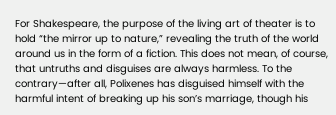For Shakespeare, the purpose of the living art of theater is to hold “the mirror up to nature,” revealing the truth of the world around us in the form of a fiction. This does not mean, of course, that untruths and disguises are always harmless. To the contrary—after all, Polixenes has disguised himself with the harmful intent of breaking up his son’s marriage, though his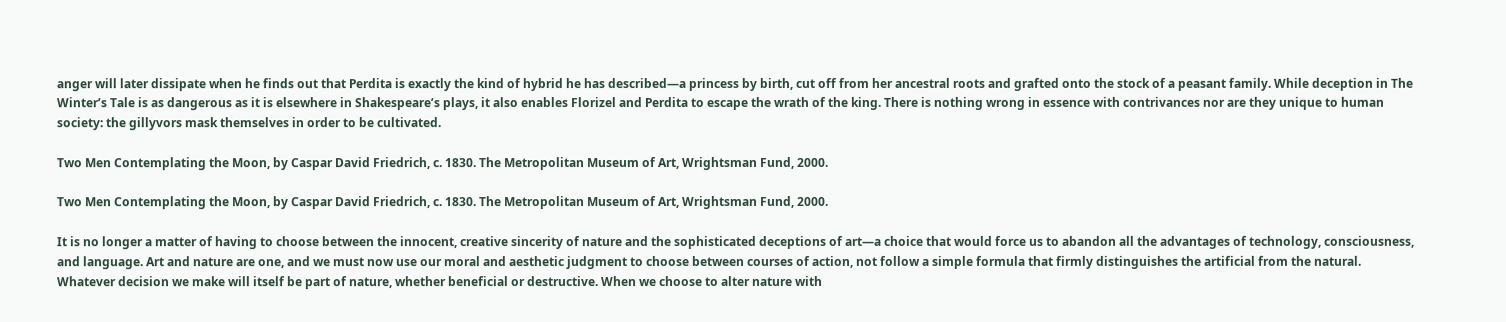anger will later dissipate when he finds out that Perdita is exactly the kind of hybrid he has described—a princess by birth, cut off from her ancestral roots and grafted onto the stock of a peasant family. While deception in The Winter’s Tale is as dangerous as it is elsewhere in Shakespeare’s plays, it also enables Florizel and Perdita to escape the wrath of the king. There is nothing wrong in essence with contrivances nor are they unique to human society: the gillyvors mask themselves in order to be cultivated.

Two Men Contemplating the Moon, by Caspar David Friedrich, c. 1830. The Metropolitan Museum of Art, Wrightsman Fund, 2000.

Two Men Contemplating the Moon, by Caspar David Friedrich, c. 1830. The Metropolitan Museum of Art, Wrightsman Fund, 2000.

It is no longer a matter of having to choose between the innocent, creative sincerity of nature and the sophisticated deceptions of art—a choice that would force us to abandon all the advantages of technology, consciousness, and language. Art and nature are one, and we must now use our moral and aesthetic judgment to choose between courses of action, not follow a simple formula that firmly distinguishes the artificial from the natural. Whatever decision we make will itself be part of nature, whether beneficial or destructive. When we choose to alter nature with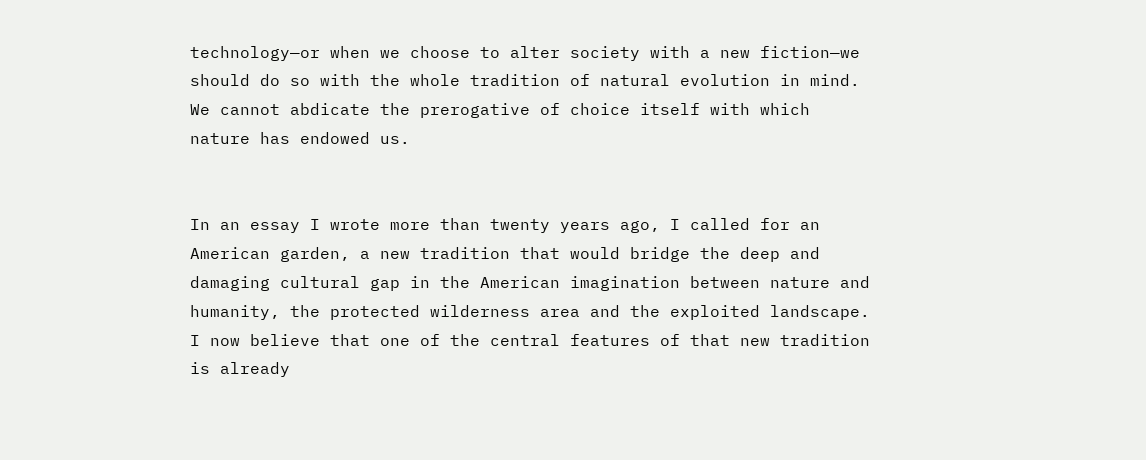technology—or when we choose to alter society with a new fiction—we should do so with the whole tradition of natural evolution in mind. We cannot abdicate the prerogative of choice itself with which nature has endowed us.


In an essay I wrote more than twenty years ago, I called for an American garden, a new tradition that would bridge the deep and damaging cultural gap in the American imagination between nature and humanity, the protected wilderness area and the exploited landscape. I now believe that one of the central features of that new tradition is already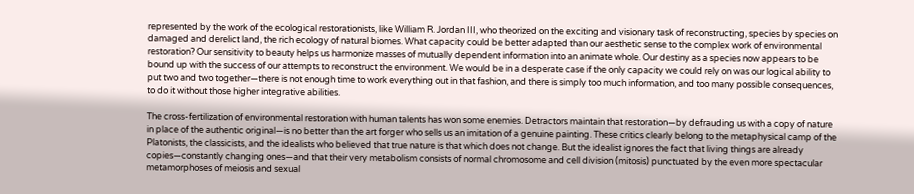represented by the work of the ecological restorationists, like William R. Jordan III, who theorized on the exciting and visionary task of reconstructing, species by species on damaged and derelict land, the rich ecology of natural biomes. What capacity could be better adapted than our aesthetic sense to the complex work of environmental restoration? Our sensitivity to beauty helps us harmonize masses of mutually dependent information into an animate whole. Our destiny as a species now appears to be bound up with the success of our attempts to reconstruct the environment. We would be in a desperate case if the only capacity we could rely on was our logical ability to put two and two together—there is not enough time to work everything out in that fashion, and there is simply too much information, and too many possible consequences, to do it without those higher integrative abilities.

The cross-fertilization of environmental restoration with human talents has won some enemies. Detractors maintain that restoration—by defrauding us with a copy of nature in place of the authentic original—is no better than the art forger who sells us an imitation of a genuine painting. These critics clearly belong to the metaphysical camp of the Platonists, the classicists, and the idealists who believed that true nature is that which does not change. But the idealist ignores the fact that living things are already copies—constantly changing ones—and that their very metabolism consists of normal chromosome and cell division (mitosis) punctuated by the even more spectacular metamorphoses of meiosis and sexual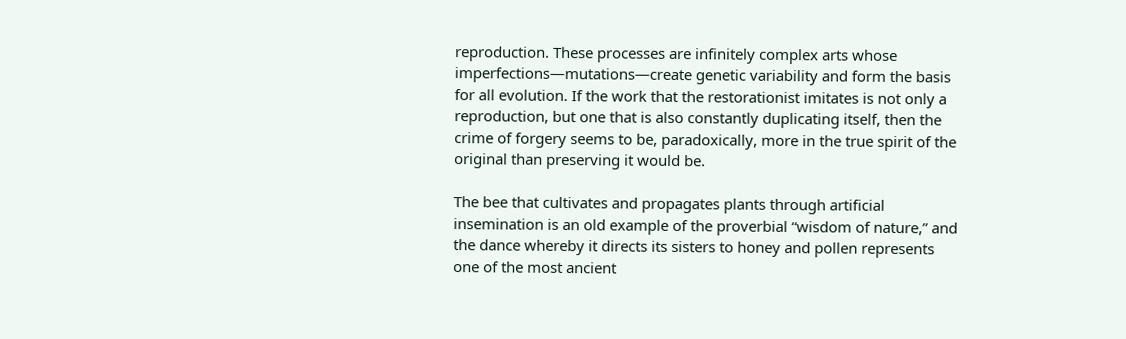reproduction. These processes are infinitely complex arts whose imperfections—mutations—create genetic variability and form the basis for all evolution. If the work that the restorationist imitates is not only a reproduction, but one that is also constantly duplicating itself, then the crime of forgery seems to be, paradoxically, more in the true spirit of the original than preserving it would be.

The bee that cultivates and propagates plants through artificial insemination is an old example of the proverbial “wisdom of nature,” and the dance whereby it directs its sisters to honey and pollen represents one of the most ancient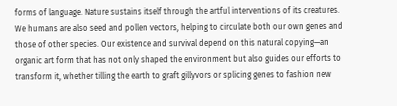forms of language. Nature sustains itself through the artful interventions of its creatures. We humans are also seed and pollen vectors, helping to circulate both our own genes and those of other species. Our existence and survival depend on this natural copying—an organic art form that has not only shaped the environment but also guides our efforts to transform it, whether tilling the earth to graft gillyvors or splicing genes to fashion new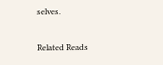selves.

Related Reads